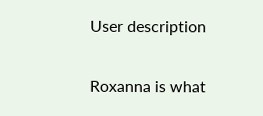User description

Roxanna is what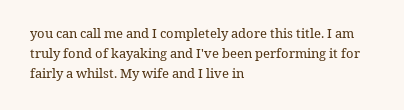you can call me and I completely adore this title. I am truly fond of kayaking and I've been performing it for fairly a whilst. My wife and I live in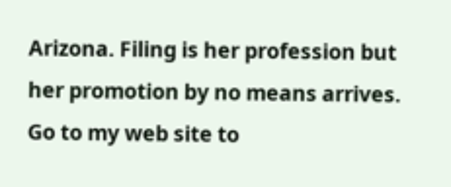Arizona. Filing is her profession but her promotion by no means arrives. Go to my web site to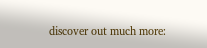discover out much more: